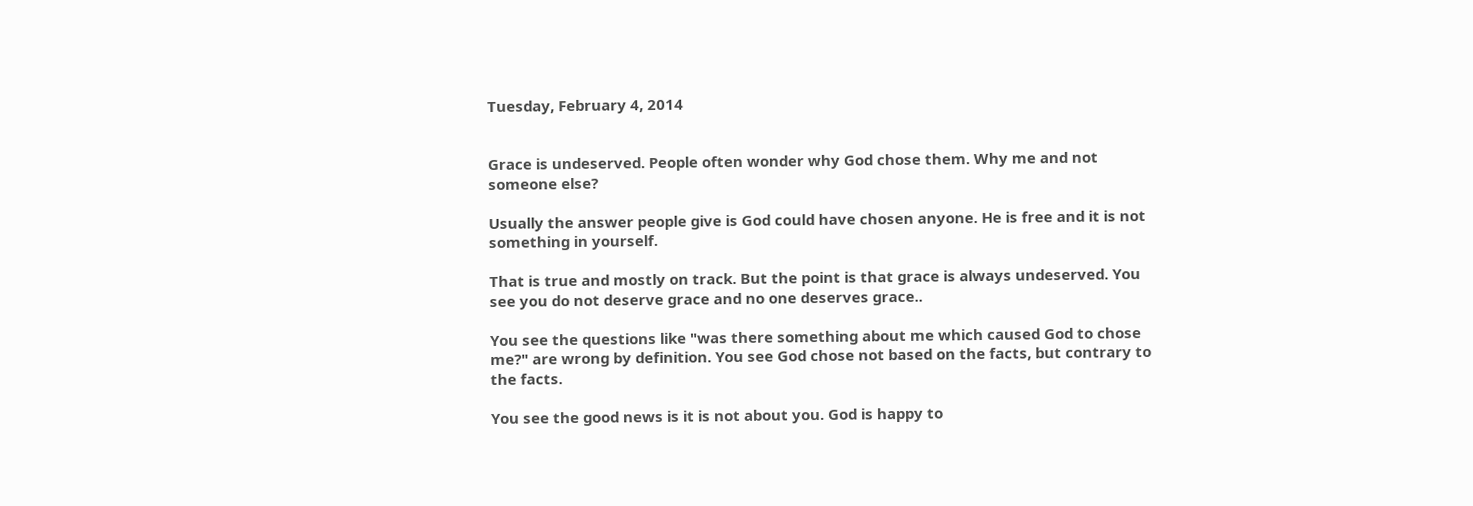Tuesday, February 4, 2014


Grace is undeserved. People often wonder why God chose them. Why me and not someone else?

Usually the answer people give is God could have chosen anyone. He is free and it is not something in yourself.

That is true and mostly on track. But the point is that grace is always undeserved. You see you do not deserve grace and no one deserves grace..

You see the questions like "was there something about me which caused God to chose me?" are wrong by definition. You see God chose not based on the facts, but contrary to the facts.

You see the good news is it is not about you. God is happy to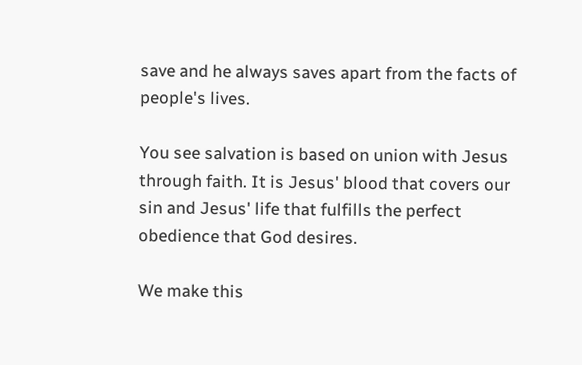save and he always saves apart from the facts of people's lives.

You see salvation is based on union with Jesus through faith. It is Jesus' blood that covers our sin and Jesus' life that fulfills the perfect obedience that God desires.

We make this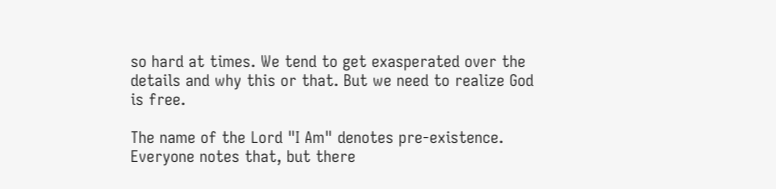so hard at times. We tend to get exasperated over the details and why this or that. But we need to realize God is free.

The name of the Lord "I Am" denotes pre-existence. Everyone notes that, but there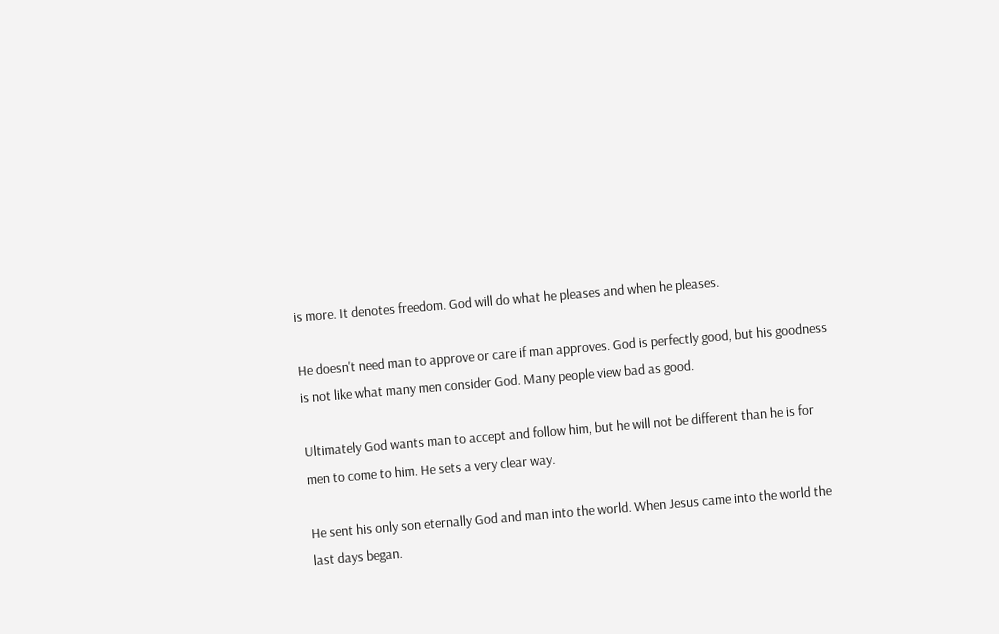is more. It denotes freedom. God will do what he pleases and when he pleases.

He doesn't need man to approve or care if man approves. God is perfectly good, but his goodness is not like what many men consider God. Many people view bad as good.

Ultimately God wants man to accept and follow him, but he will not be different than he is for men to come to him. He sets a very clear way.

He sent his only son eternally God and man into the world. When Jesus came into the world the last days began.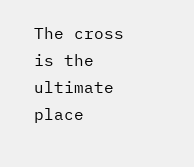The cross is the ultimate place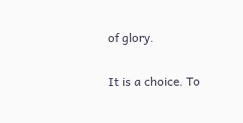of glory.

It is a choice. To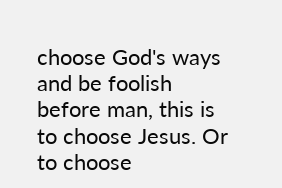choose God's ways and be foolish before man, this is to choose Jesus. Or to choose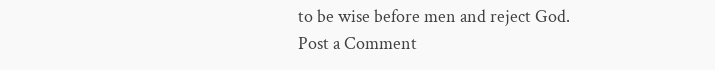to be wise before men and reject God.
Post a Comment